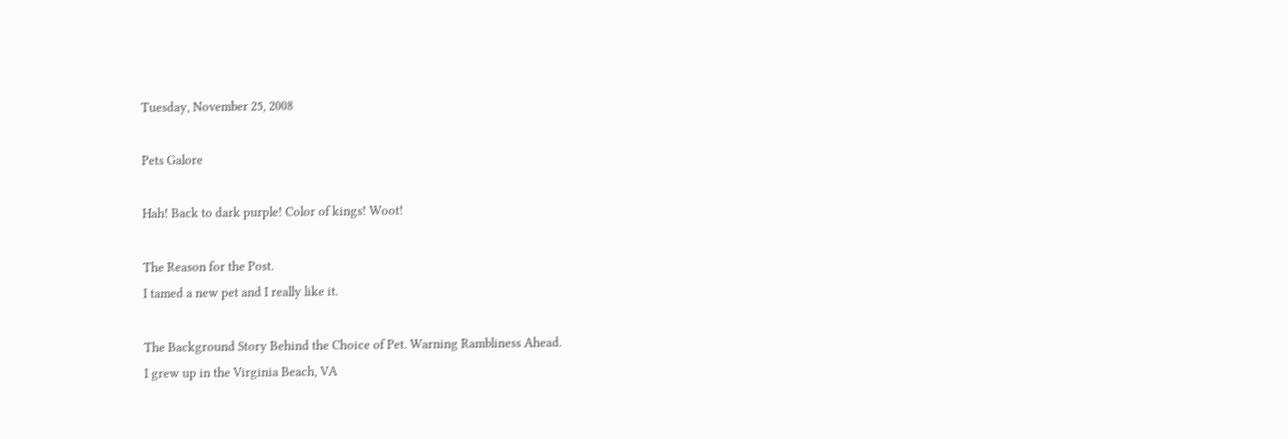Tuesday, November 25, 2008

Pets Galore

Hah! Back to dark purple! Color of kings! Woot!

The Reason for the Post.
I tamed a new pet and I really like it.

The Background Story Behind the Choice of Pet. Warning Rambliness Ahead.
I grew up in the Virginia Beach, VA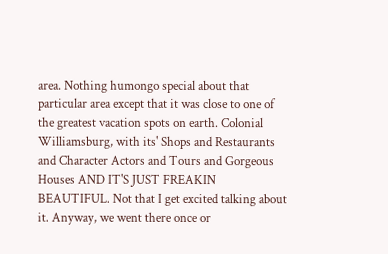area. Nothing humongo special about that particular area except that it was close to one of the greatest vacation spots on earth. Colonial Williamsburg, with its' Shops and Restaurants and Character Actors and Tours and Gorgeous Houses AND IT'S JUST FREAKIN BEAUTIFUL. Not that I get excited talking about it. Anyway, we went there once or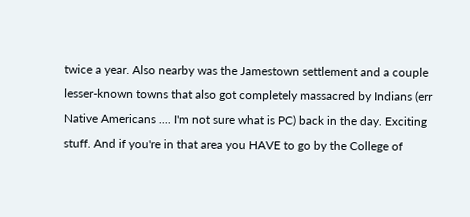twice a year. Also nearby was the Jamestown settlement and a couple lesser-known towns that also got completely massacred by Indians (err Native Americans .... I'm not sure what is PC) back in the day. Exciting stuff. And if you're in that area you HAVE to go by the College of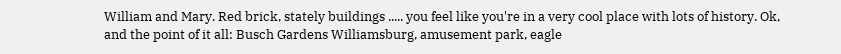William and Mary. Red brick, stately buildings ..... you feel like you're in a very cool place with lots of history. Ok, and the point of it all: Busch Gardens Williamsburg, amusement park, eagle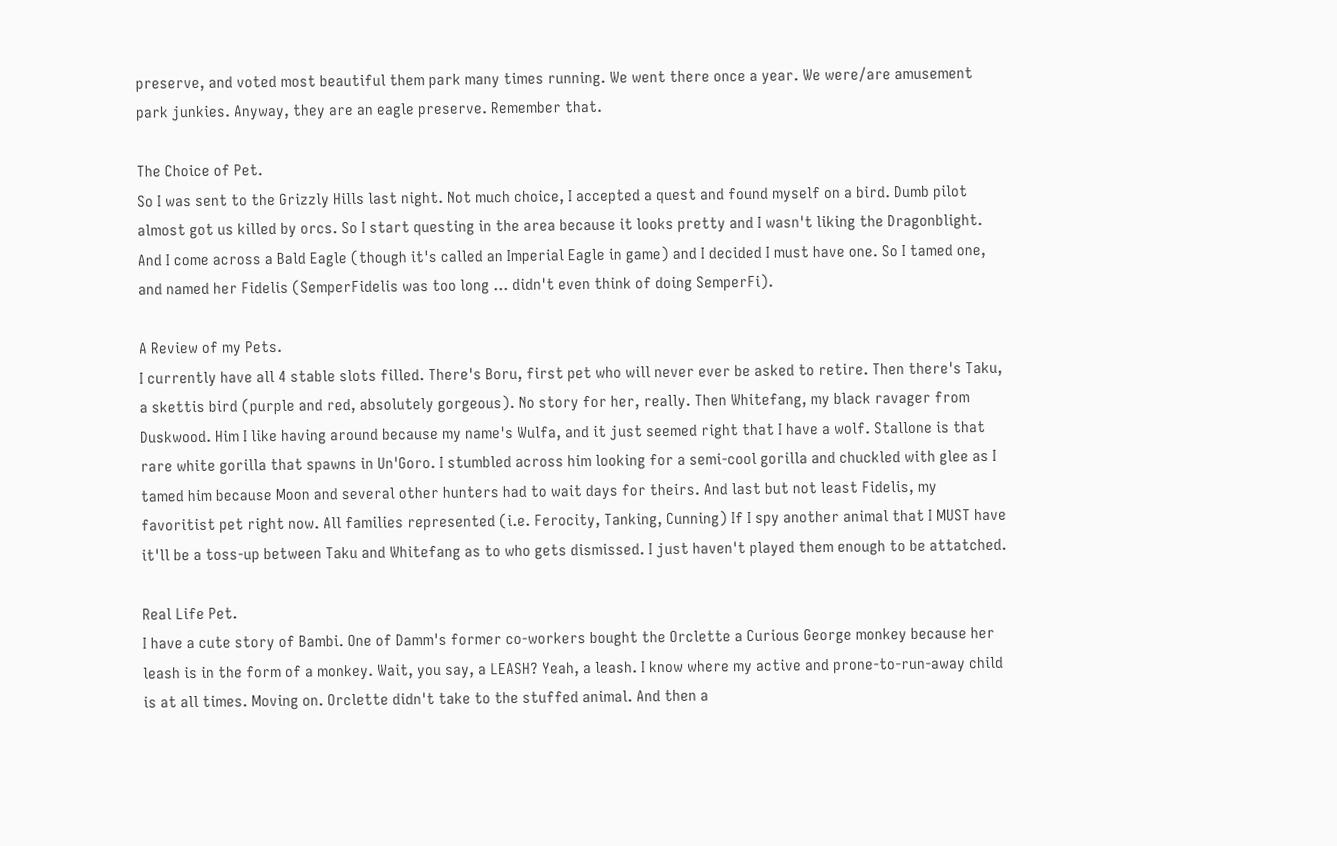preserve, and voted most beautiful them park many times running. We went there once a year. We were/are amusement park junkies. Anyway, they are an eagle preserve. Remember that.

The Choice of Pet.
So I was sent to the Grizzly Hills last night. Not much choice, I accepted a quest and found myself on a bird. Dumb pilot almost got us killed by orcs. So I start questing in the area because it looks pretty and I wasn't liking the Dragonblight. And I come across a Bald Eagle (though it's called an Imperial Eagle in game) and I decided I must have one. So I tamed one, and named her Fidelis (SemperFidelis was too long ... didn't even think of doing SemperFi).

A Review of my Pets.
I currently have all 4 stable slots filled. There's Boru, first pet who will never ever be asked to retire. Then there's Taku, a skettis bird (purple and red, absolutely gorgeous). No story for her, really. Then Whitefang, my black ravager from Duskwood. Him I like having around because my name's Wulfa, and it just seemed right that I have a wolf. Stallone is that rare white gorilla that spawns in Un'Goro. I stumbled across him looking for a semi-cool gorilla and chuckled with glee as I tamed him because Moon and several other hunters had to wait days for theirs. And last but not least Fidelis, my favoritist pet right now. All families represented (i.e. Ferocity, Tanking, Cunning) If I spy another animal that I MUST have it'll be a toss-up between Taku and Whitefang as to who gets dismissed. I just haven't played them enough to be attatched.

Real Life Pet.
I have a cute story of Bambi. One of Damm's former co-workers bought the Orclette a Curious George monkey because her leash is in the form of a monkey. Wait, you say, a LEASH? Yeah, a leash. I know where my active and prone-to-run-away child is at all times. Moving on. Orclette didn't take to the stuffed animal. And then a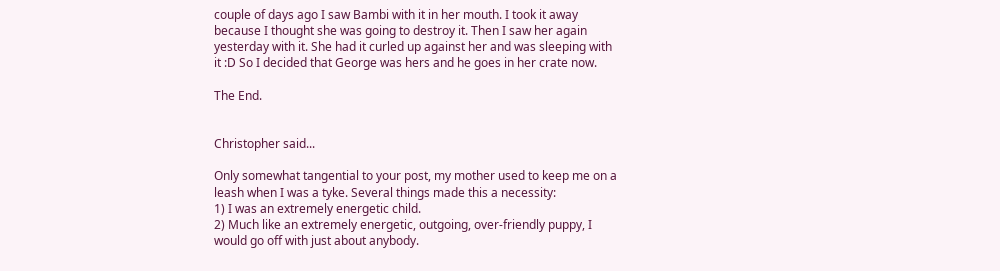couple of days ago I saw Bambi with it in her mouth. I took it away because I thought she was going to destroy it. Then I saw her again yesterday with it. She had it curled up against her and was sleeping with it :D So I decided that George was hers and he goes in her crate now.

The End.


Christopher said...

Only somewhat tangential to your post, my mother used to keep me on a leash when I was a tyke. Several things made this a necessity:
1) I was an extremely energetic child.
2) Much like an extremely energetic, outgoing, over-friendly puppy, I would go off with just about anybody.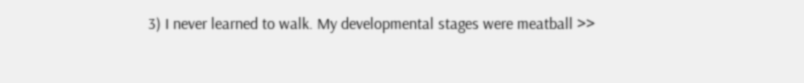3) I never learned to walk. My developmental stages were meatball >>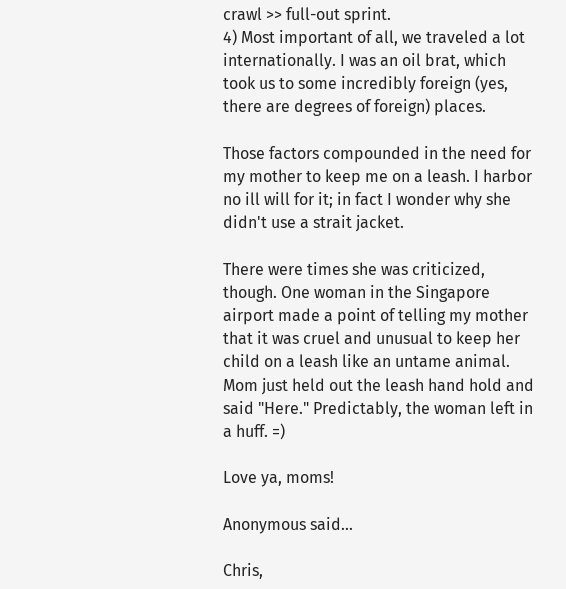crawl >> full-out sprint.
4) Most important of all, we traveled a lot internationally. I was an oil brat, which took us to some incredibly foreign (yes, there are degrees of foreign) places.

Those factors compounded in the need for my mother to keep me on a leash. I harbor no ill will for it; in fact I wonder why she didn't use a strait jacket.

There were times she was criticized, though. One woman in the Singapore airport made a point of telling my mother that it was cruel and unusual to keep her child on a leash like an untame animal. Mom just held out the leash hand hold and said "Here." Predictably, the woman left in a huff. =)

Love ya, moms!

Anonymous said...

Chris,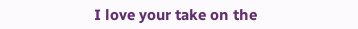I love your take on the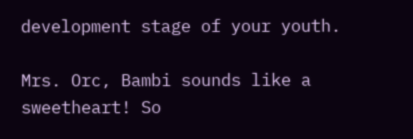development stage of your youth.

Mrs. Orc, Bambi sounds like a sweetheart! So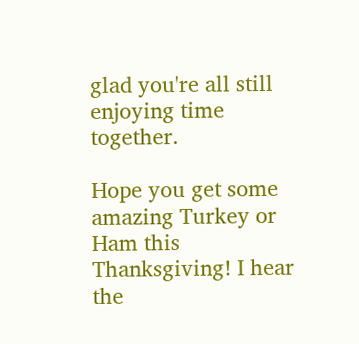glad you're all still enjoying time together.

Hope you get some amazing Turkey or Ham this Thanksgiving! I hear the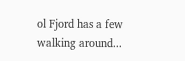ol Fjord has a few walking around...